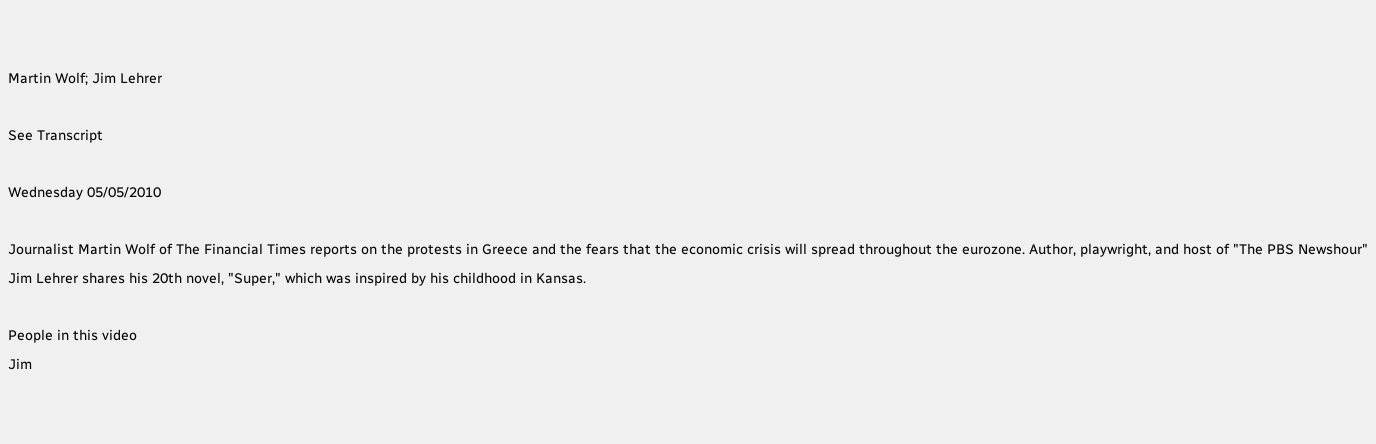Martin Wolf; Jim Lehrer

See Transcript

Wednesday 05/05/2010

Journalist Martin Wolf of The Financial Times reports on the protests in Greece and the fears that the economic crisis will spread throughout the eurozone. Author, playwright, and host of "The PBS Newshour" Jim Lehrer shares his 20th novel, "Super," which was inspired by his childhood in Kansas.

People in this video
Jim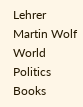Lehrer Martin Wolf
World Politics Books